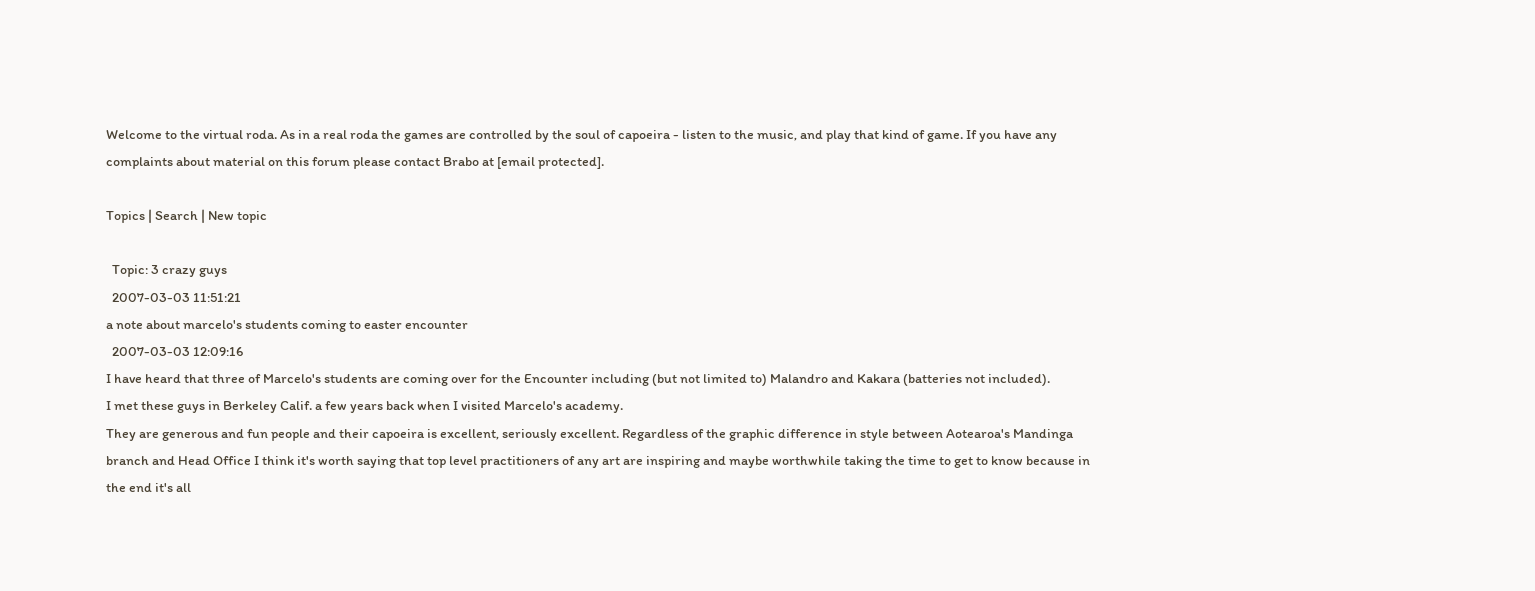Welcome to the virtual roda. As in a real roda the games are controlled by the soul of capoeira - listen to the music, and play that kind of game. If you have any complaints about material on this forum please contact Brabo at [email protected].

Topics | Search | New topic

  Topic: 3 crazy guys
  2007-03-03 11:51:21
a note about marcelo's students coming to easter encounter
  2007-03-03 12:09:16
I have heard that three of Marcelo's students are coming over for the Encounter including (but not limited to) Malandro and Kakara (batteries not included).
I met these guys in Berkeley Calif. a few years back when I visited Marcelo's academy.
They are generous and fun people and their capoeira is excellent, seriously excellent. Regardless of the graphic difference in style between Aotearoa's Mandinga branch and Head Office I think it's worth saying that top level practitioners of any art are inspiring and maybe worthwhile taking the time to get to know because in the end it's all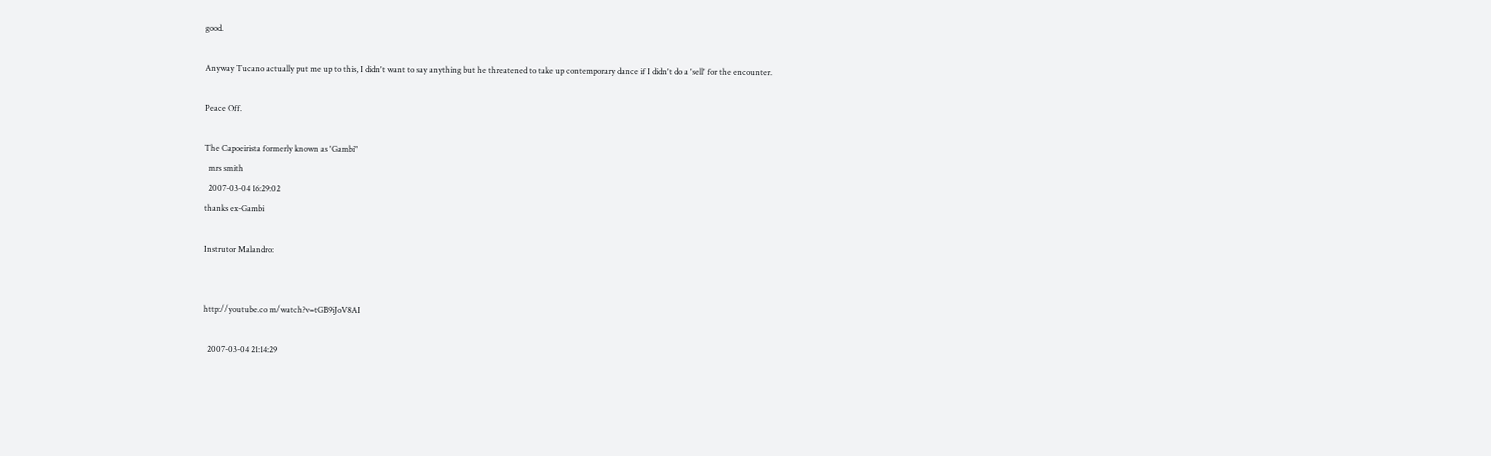good.

Anyway Tucano actually put me up to this, I didn't want to say anything but he threatened to take up contemporary dance if I didn't do a 'sell' for the encounter.

Peace Off.

The Capoeirista formerly known as 'Gambi"
  mrs smith
  2007-03-04 16:29:02
thanks ex-Gambi

Instrutor Malandro:


http://youtube.co m/watch?v=tGB9iJoV8AI

  2007-03-04 21:14:29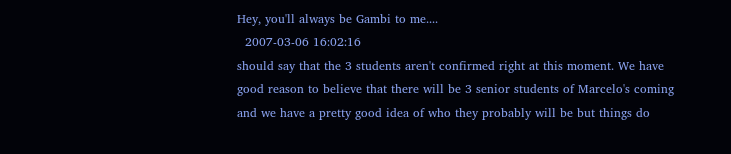Hey, you'll always be Gambi to me....
  2007-03-06 16:02:16
should say that the 3 students aren't confirmed right at this moment. We have good reason to believe that there will be 3 senior students of Marcelo's coming and we have a pretty good idea of who they probably will be but things do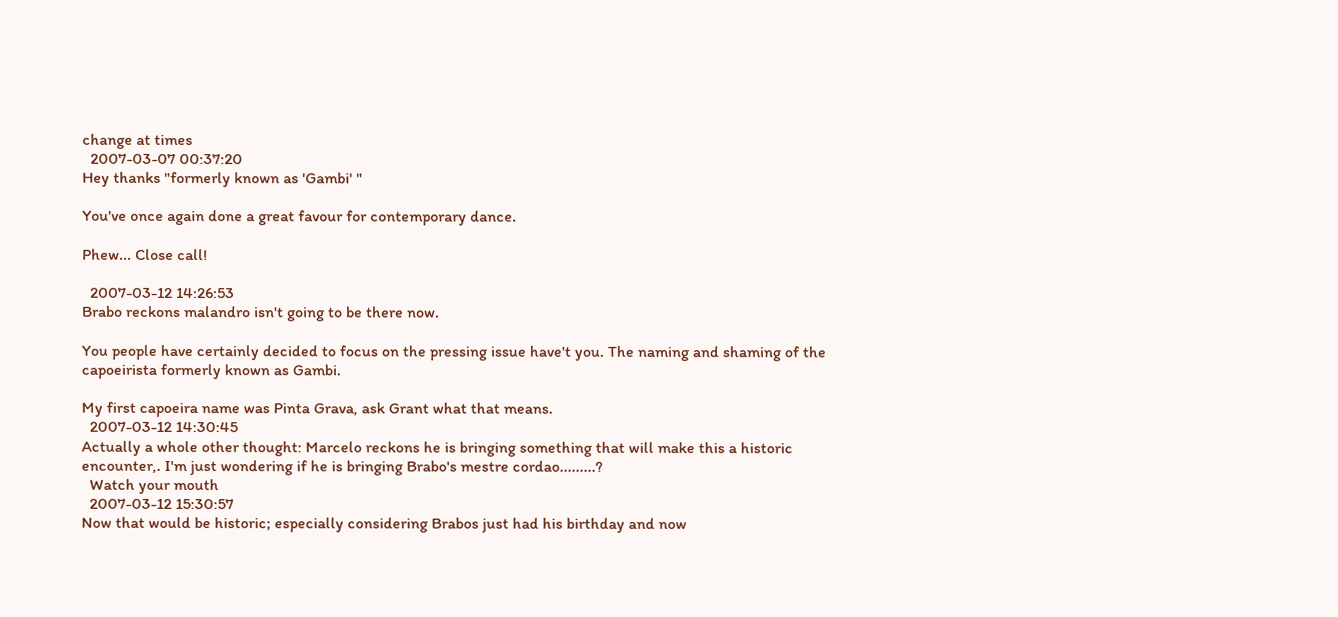change at times
  2007-03-07 00:37:20
Hey thanks "formerly known as 'Gambi' "

You've once again done a great favour for contemporary dance.

Phew... Close call!

  2007-03-12 14:26:53
Brabo reckons malandro isn't going to be there now.

You people have certainly decided to focus on the pressing issue have't you. The naming and shaming of the capoeirista formerly known as Gambi.

My first capoeira name was Pinta Grava, ask Grant what that means.
  2007-03-12 14:30:45
Actually a whole other thought: Marcelo reckons he is bringing something that will make this a historic encounter,. I'm just wondering if he is bringing Brabo's mestre cordao.........?
  Watch your mouth
  2007-03-12 15:30:57
Now that would be historic; especially considering Brabos just had his birthday and now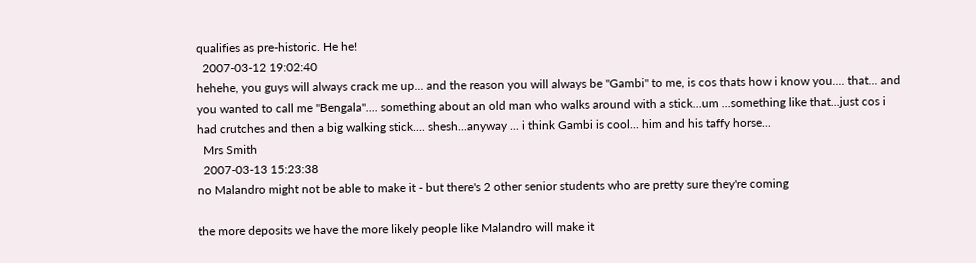qualifies as pre-historic. He he!
  2007-03-12 19:02:40
hehehe, you guys will always crack me up... and the reason you will always be "Gambi" to me, is cos thats how i know you.... that... and you wanted to call me "Bengala".... something about an old man who walks around with a stick...um ...something like that...just cos i had crutches and then a big walking stick.... shesh...anyway ... i think Gambi is cool... him and his taffy horse...
  Mrs Smith
  2007-03-13 15:23:38
no Malandro might not be able to make it - but there's 2 other senior students who are pretty sure they're coming

the more deposits we have the more likely people like Malandro will make it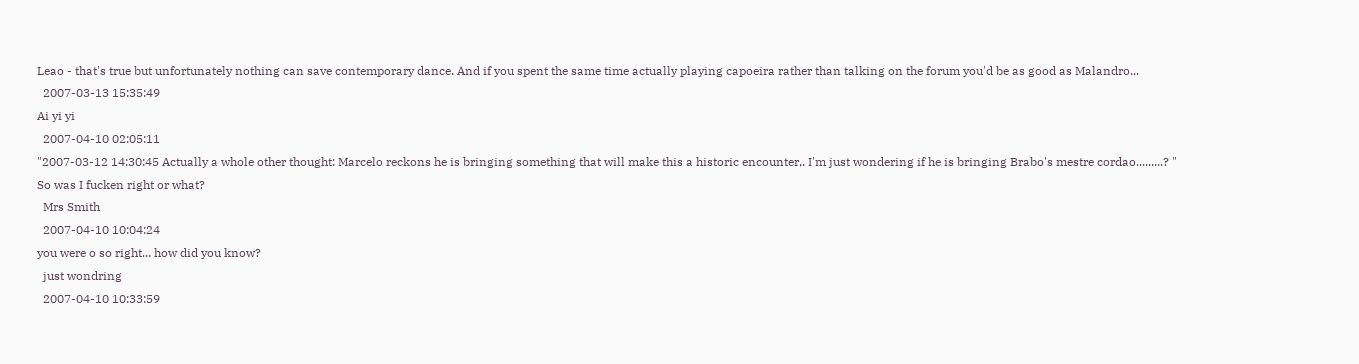Leao - that's true but unfortunately nothing can save contemporary dance. And if you spent the same time actually playing capoeira rather than talking on the forum you'd be as good as Malandro...
  2007-03-13 15:35:49
Ai yi yi
  2007-04-10 02:05:11
"2007-03-12 14:30:45 Actually a whole other thought: Marcelo reckons he is bringing something that will make this a historic encounter,. I'm just wondering if he is bringing Brabo's mestre cordao.........? "
So was I fucken right or what?
  Mrs Smith
  2007-04-10 10:04:24
you were o so right... how did you know?
  just wondring
  2007-04-10 10:33:59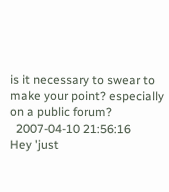is it necessary to swear to make your point? especially on a public forum?
  2007-04-10 21:56:16
Hey 'just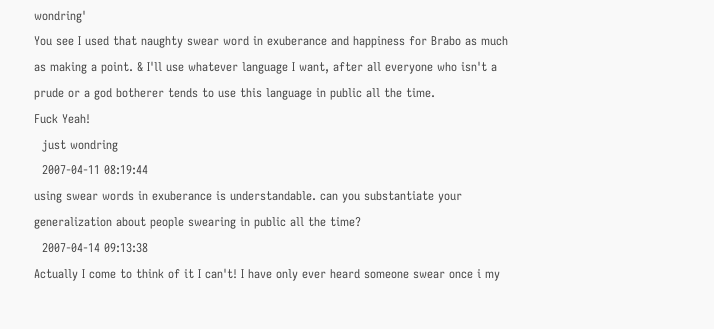wondring'
You see I used that naughty swear word in exuberance and happiness for Brabo as much as making a point. & I'll use whatever language I want, after all everyone who isn't a prude or a god botherer tends to use this language in public all the time.
Fuck Yeah!
  just wondring
  2007-04-11 08:19:44
using swear words in exuberance is understandable. can you substantiate your generalization about people swearing in public all the time?
  2007-04-14 09:13:38
Actually I come to think of it I can't! I have only ever heard someone swear once i my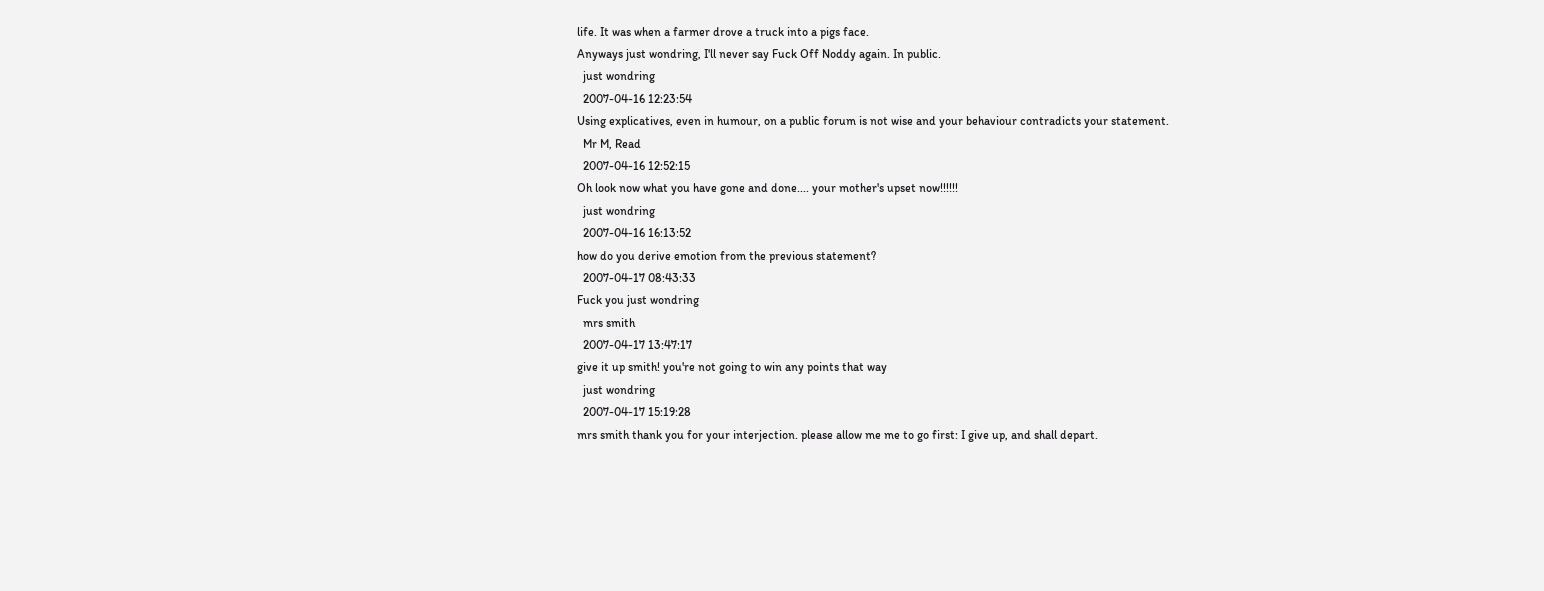life. It was when a farmer drove a truck into a pigs face.
Anyways just wondring, I'll never say Fuck Off Noddy again. In public.
  just wondring
  2007-04-16 12:23:54
Using explicatives, even in humour, on a public forum is not wise and your behaviour contradicts your statement.
  Mr M, Read
  2007-04-16 12:52:15
Oh look now what you have gone and done.... your mother's upset now!!!!!!
  just wondring
  2007-04-16 16:13:52
how do you derive emotion from the previous statement?
  2007-04-17 08:43:33
Fuck you just wondring
  mrs smith
  2007-04-17 13:47:17
give it up smith! you're not going to win any points that way
  just wondring
  2007-04-17 15:19:28
mrs smith thank you for your interjection. please allow me me to go first: I give up, and shall depart.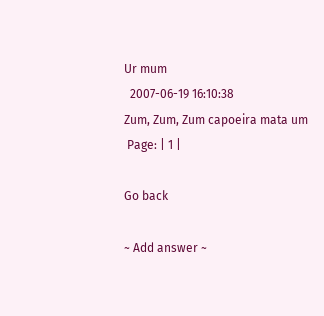Ur mum
  2007-06-19 16:10:38
Zum, Zum, Zum capoeira mata um
 Page: | 1 |

Go back

~ Add answer ~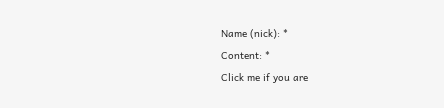Name (nick): *
Content: *
Click me if you are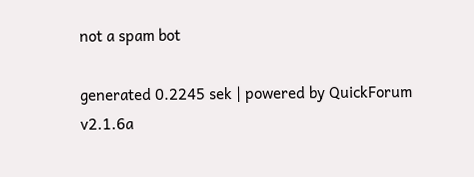not a spam bot

generated 0.2245 sek | powered by QuickForum v2.1.6a